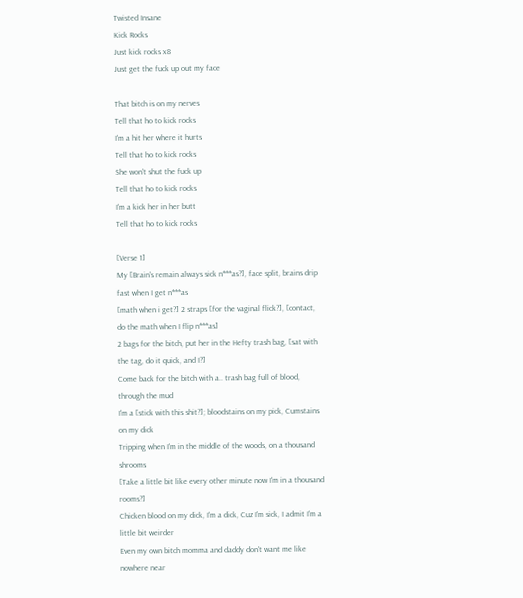Twisted Insane
Kick Rocks
Just kick rocks x8
Just get the fuck up out my face

That bitch is on my nerves
Tell that ho to kick rocks
I'm a hit her where it hurts
Tell that ho to kick rocks
She won't shut the fuck up
Tell that ho to kick rocks
I'm a kick her in her butt
Tell that ho to kick rocks

[Verse 1]
My [Brain's remain always sick n***as?], face split, brains drip fast when I get n***as
[math when i get?] 2 straps [for the vaginal flick?], [contact, do the math when I flip n***as]
2 bags for the bitch, put her in the Hefty trash bag, [sat with the tag, do it quick, and I?]
Come back for the bitch with a.. trash bag full of blood, through the mud
I'm a [stick with this shit?]; bloodstains on my pick, Cumstains on my dick
Tripping when I'm in the middle of the woods, on a thousand shrooms
[Take a little bit like every other minute now I'm in a thousand rooms?]
Chicken blood on my dick, I'm a dick, Cuz I'm sick, I admit I'm a little bit weirder
Even my own bitch momma and daddy don't want me like nowhere near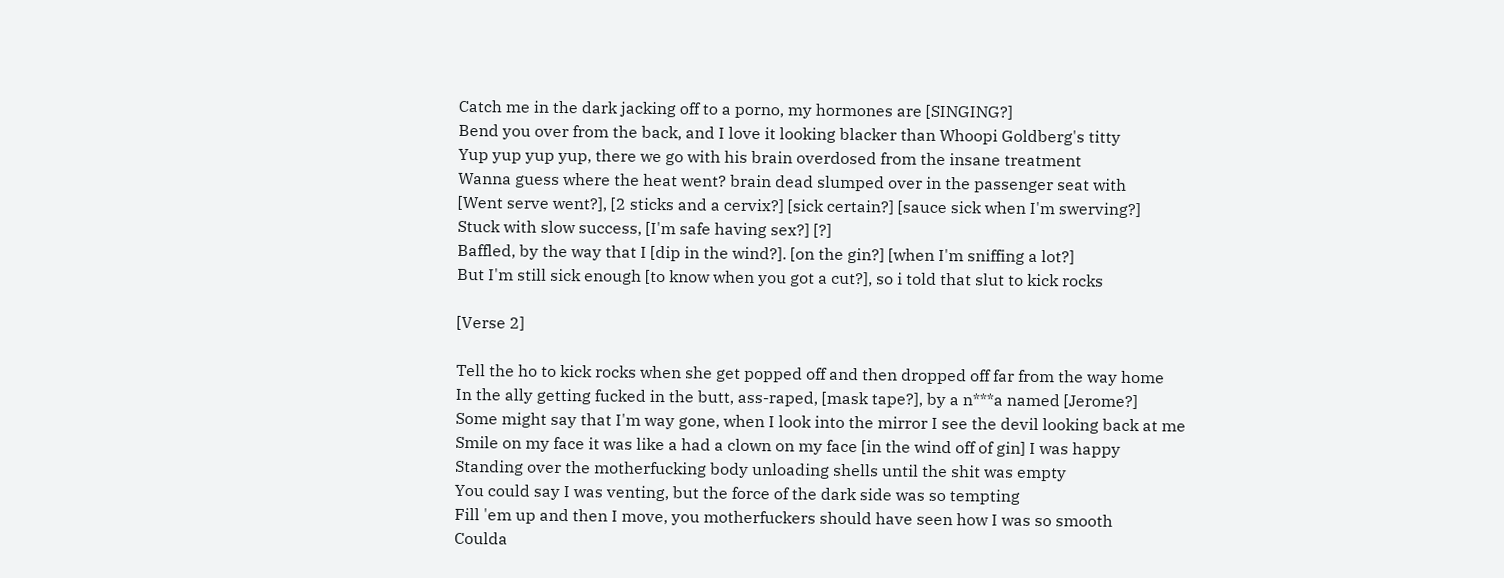Catch me in the dark jacking off to a porno, my hormones are [SINGING?]
Bend you over from the back, and I love it looking blacker than Whoopi Goldberg's titty
Yup yup yup yup, there we go with his brain overdosed from the insane treatment
Wanna guess where the heat went? brain dead slumped over in the passenger seat with
[Went serve went?], [2 sticks and a cervix?] [sick certain?] [sauce sick when I'm swerving?]
Stuck with slow success, [I'm safe having sex?] [?]
Baffled, by the way that I [dip in the wind?]. [on the gin?] [when I'm sniffing a lot?]
But I'm still sick enough [to know when you got a cut?], so i told that slut to kick rocks

[Verse 2]

Tell the ho to kick rocks when she get popped off and then dropped off far from the way home
In the ally getting fucked in the butt, ass-raped, [mask tape?], by a n***a named [Jerome?]
Some might say that I'm way gone, when I look into the mirror I see the devil looking back at me
Smile on my face it was like a had a clown on my face [in the wind off of gin] I was happy
Standing over the motherfucking body unloading shells until the shit was empty
You could say I was venting, but the force of the dark side was so tempting
Fill 'em up and then I move, you motherfuckers should have seen how I was so smooth
Coulda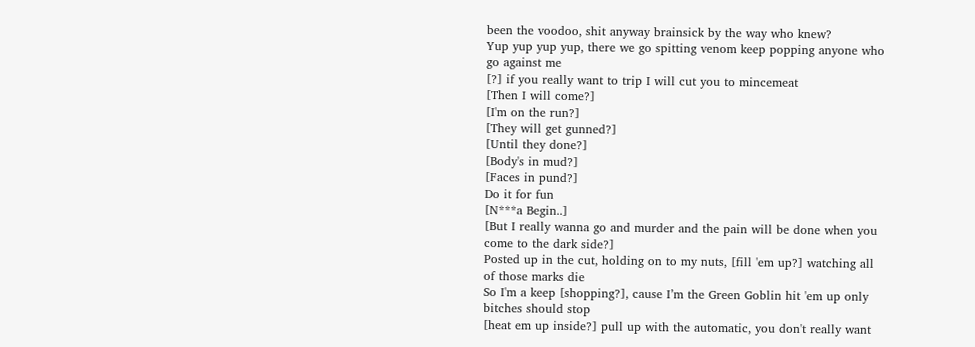been the voodoo, shit anyway brainsick by the way who knew?
Yup yup yup yup, there we go spitting venom keep popping anyone who go against me
[?] if you really want to trip I will cut you to mincemeat
[Then I will come?]
[I'm on the run?]
[They will get gunned?]
[Until they done?]
[Body's in mud?]
[Faces in pund?]
Do it for fun
[N***a Begin..]
[But I really wanna go and murder and the pain will be done when you come to the dark side?]
Posted up in the cut, holding on to my nuts, [fill 'em up?] watching all of those marks die
So I'm a keep [shopping?], cause I’m the Green Goblin hit 'em up only bitches should stop
[heat em up inside?] pull up with the automatic, you don't really want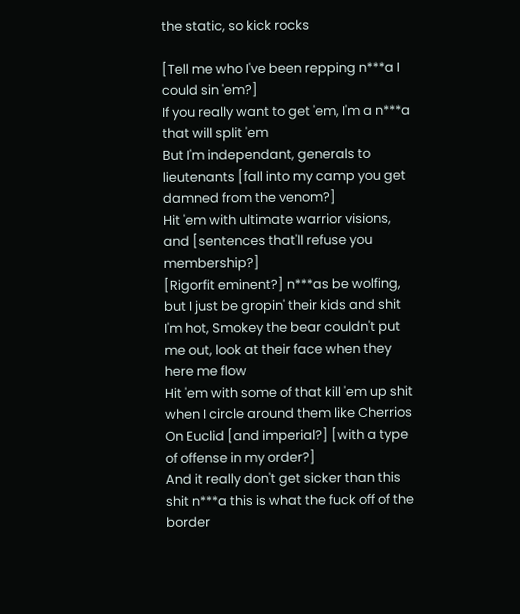the static, so kick rocks

[Tell me who I've been repping n***a I could sin 'em?]
If you really want to get 'em, I'm a n***a that will split 'em
But I'm independant, generals to lieutenants [fall into my camp you get damned from the venom?]
Hit 'em with ultimate warrior visions, and [sentences that'll refuse you membership?]
[Rigorfit eminent?] n***as be wolfing, but I just be gropin' their kids and shit
I'm hot, Smokey the bear couldn't put me out, look at their face when they here me flow
Hit 'em with some of that kill 'em up shit when I circle around them like Cherrios
On Euclid [and imperial?] [with a type of offense in my order?]
And it really don't get sicker than this shit n***a this is what the fuck off of the border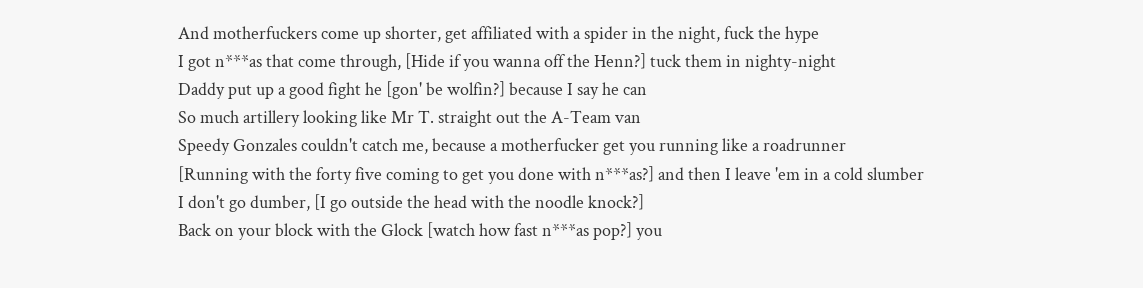And motherfuckers come up shorter, get affiliated with a spider in the night, fuck the hype
I got n***as that come through, [Hide if you wanna off the Henn?] tuck them in nighty-night
Daddy put up a good fight he [gon' be wolfin?] because I say he can
So much artillery looking like Mr T. straight out the A-Team van
Speedy Gonzales couldn't catch me, because a motherfucker get you running like a roadrunner
[Running with the forty five coming to get you done with n***as?] and then I leave 'em in a cold slumber
I don't go dumber, [I go outside the head with the noodle knock?]
Back on your block with the Glock [watch how fast n***as pop?] you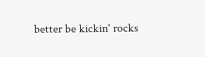better be kickin' rocks